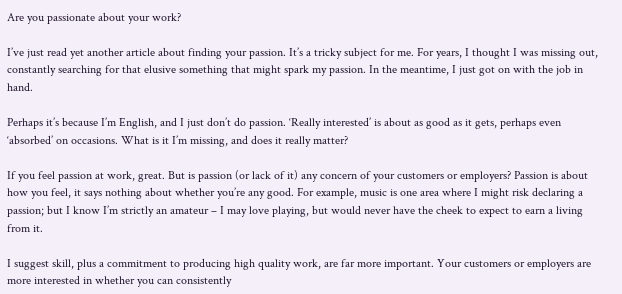Are you passionate about your work?

I’ve just read yet another article about finding your passion. It’s a tricky subject for me. For years, I thought I was missing out, constantly searching for that elusive something that might spark my passion. In the meantime, I just got on with the job in hand.

Perhaps it’s because I’m English, and I just don’t do passion. ‘Really interested’ is about as good as it gets, perhaps even ‘absorbed’ on occasions. What is it I’m missing, and does it really matter?

If you feel passion at work, great. But is passion (or lack of it) any concern of your customers or employers? Passion is about how you feel, it says nothing about whether you’re any good. For example, music is one area where I might risk declaring a passion; but I know I’m strictly an amateur – I may love playing, but would never have the cheek to expect to earn a living from it.

I suggest skill, plus a commitment to producing high quality work, are far more important. Your customers or employers are more interested in whether you can consistently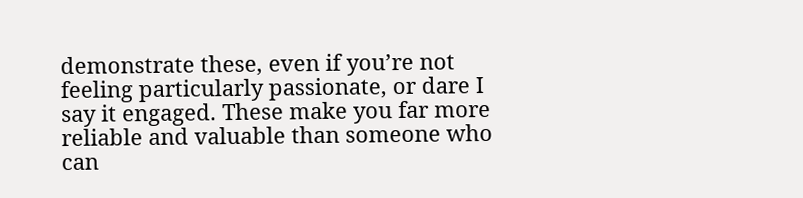demonstrate these, even if you’re not feeling particularly passionate, or dare I say it engaged. These make you far more reliable and valuable than someone who can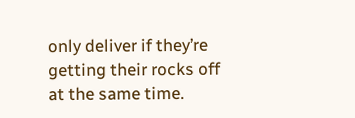only deliver if they’re getting their rocks off at the same time.